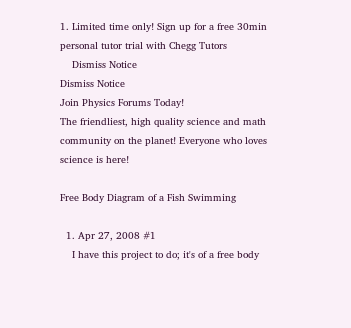1. Limited time only! Sign up for a free 30min personal tutor trial with Chegg Tutors
    Dismiss Notice
Dismiss Notice
Join Physics Forums Today!
The friendliest, high quality science and math community on the planet! Everyone who loves science is here!

Free Body Diagram of a Fish Swimming

  1. Apr 27, 2008 #1
    I have this project to do; it's of a free body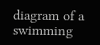diagram of a swimming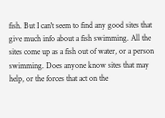fish. But I can't seem to find any good sites that give much info about a fish swimming. All the sites come up as a fish out of water, or a person swimming. Does anyone know sites that may help, or the forces that act on the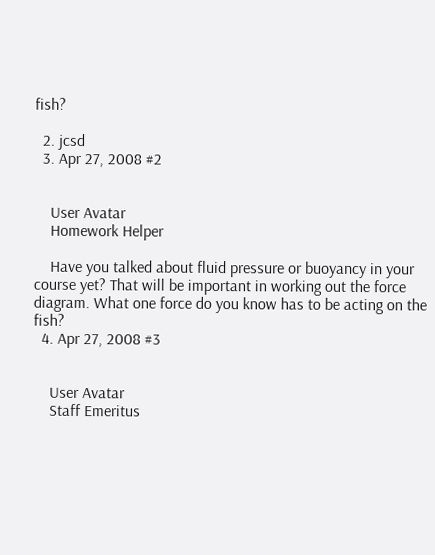fish?

  2. jcsd
  3. Apr 27, 2008 #2


    User Avatar
    Homework Helper

    Have you talked about fluid pressure or buoyancy in your course yet? That will be important in working out the force diagram. What one force do you know has to be acting on the fish?
  4. Apr 27, 2008 #3


    User Avatar
    Staff Emeritus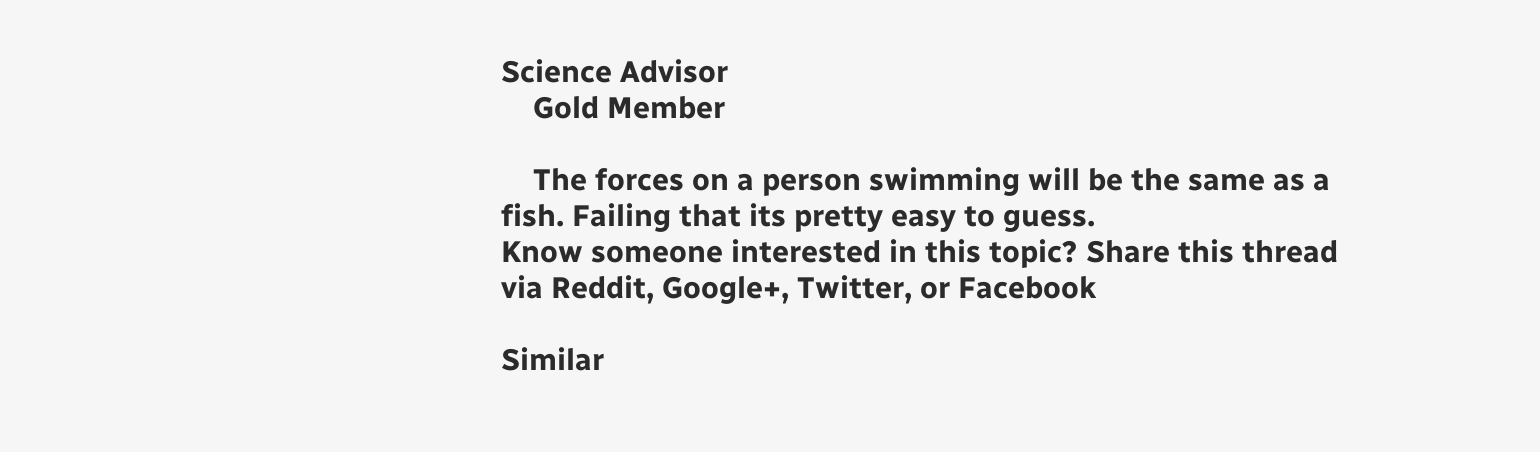Science Advisor
    Gold Member

    The forces on a person swimming will be the same as a fish. Failing that its pretty easy to guess.
Know someone interested in this topic? Share this thread via Reddit, Google+, Twitter, or Facebook

Similar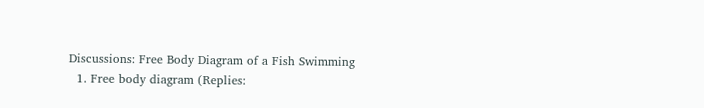Discussions: Free Body Diagram of a Fish Swimming
  1. Free body diagram (Replies: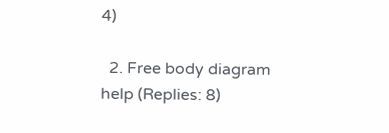4)

  2. Free body diagram help (Replies: 8)